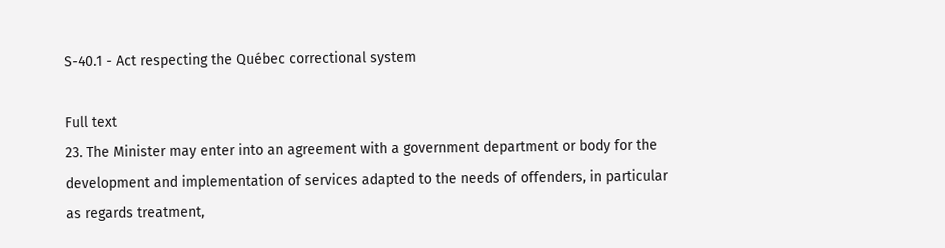S-40.1 - Act respecting the Québec correctional system

Full text
23. The Minister may enter into an agreement with a government department or body for the development and implementation of services adapted to the needs of offenders, in particular as regards treatment,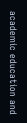academic education and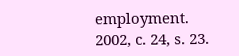employment.
2002, c. 24, s. 23.